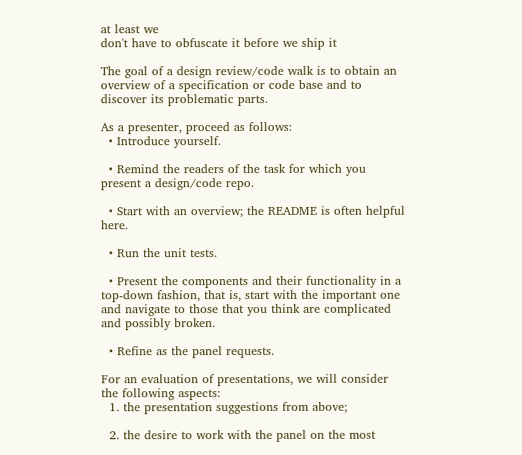at least we
don't have to obfuscate it before we ship it

The goal of a design review/code walk is to obtain an overview of a specification or code base and to discover its problematic parts.

As a presenter, proceed as follows:
  • Introduce yourself.

  • Remind the readers of the task for which you present a design/code repo.

  • Start with an overview; the README is often helpful here.

  • Run the unit tests.

  • Present the components and their functionality in a top-down fashion, that is, start with the important one and navigate to those that you think are complicated and possibly broken.

  • Refine as the panel requests.

For an evaluation of presentations, we will consider the following aspects:
  1. the presentation suggestions from above;

  2. the desire to work with the panel on the most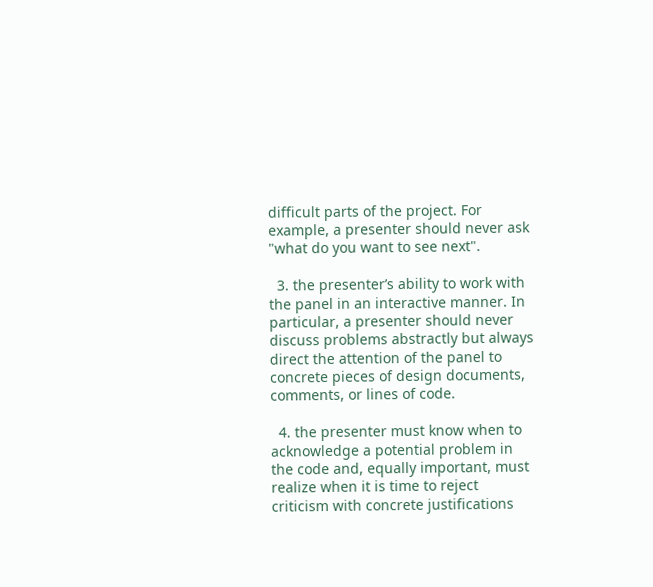difficult parts of the project. For example, a presenter should never ask "what do you want to see next".

  3. the presenter’s ability to work with the panel in an interactive manner. In particular, a presenter should never discuss problems abstractly but always direct the attention of the panel to concrete pieces of design documents, comments, or lines of code.

  4. the presenter must know when to acknowledge a potential problem in the code and, equally important, must realize when it is time to reject criticism with concrete justifications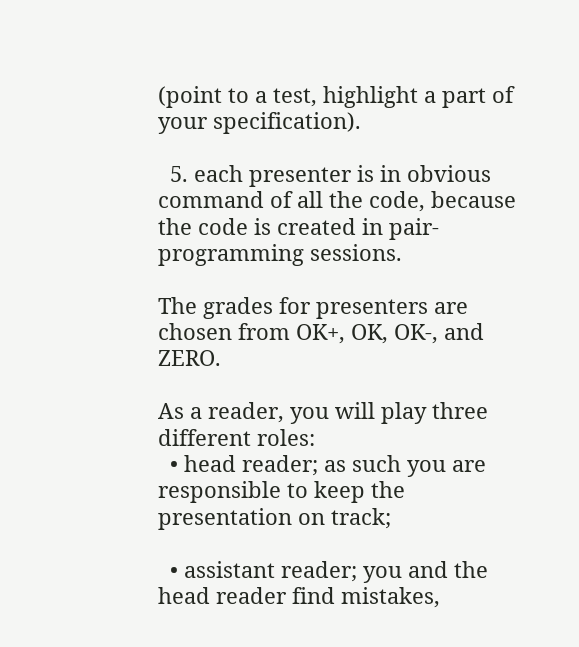(point to a test, highlight a part of your specification).

  5. each presenter is in obvious command of all the code, because the code is created in pair-programming sessions.

The grades for presenters are chosen from OK+, OK, OK-, and ZERO.

As a reader, you will play three different roles:
  • head reader; as such you are responsible to keep the presentation on track;

  • assistant reader; you and the head reader find mistakes,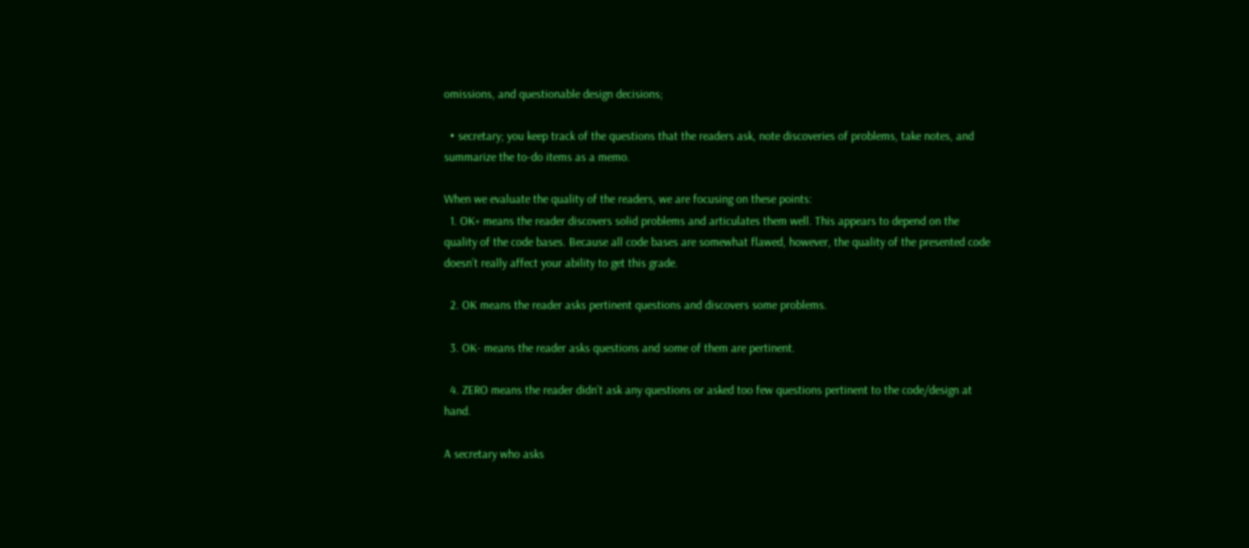omissions, and questionable design decisions;

  • secretary; you keep track of the questions that the readers ask, note discoveries of problems, take notes, and summarize the to-do items as a memo.

When we evaluate the quality of the readers, we are focusing on these points:
  1. OK+ means the reader discovers solid problems and articulates them well. This appears to depend on the quality of the code bases. Because all code bases are somewhat flawed, however, the quality of the presented code doesn’t really affect your ability to get this grade.

  2. OK means the reader asks pertinent questions and discovers some problems.

  3. OK- means the reader asks questions and some of them are pertinent.

  4. ZERO means the reader didn’t ask any questions or asked too few questions pertinent to the code/design at hand.

A secretary who asks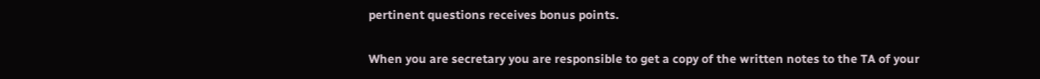pertinent questions receives bonus points.

When you are secretary you are responsible to get a copy of the written notes to the TA of your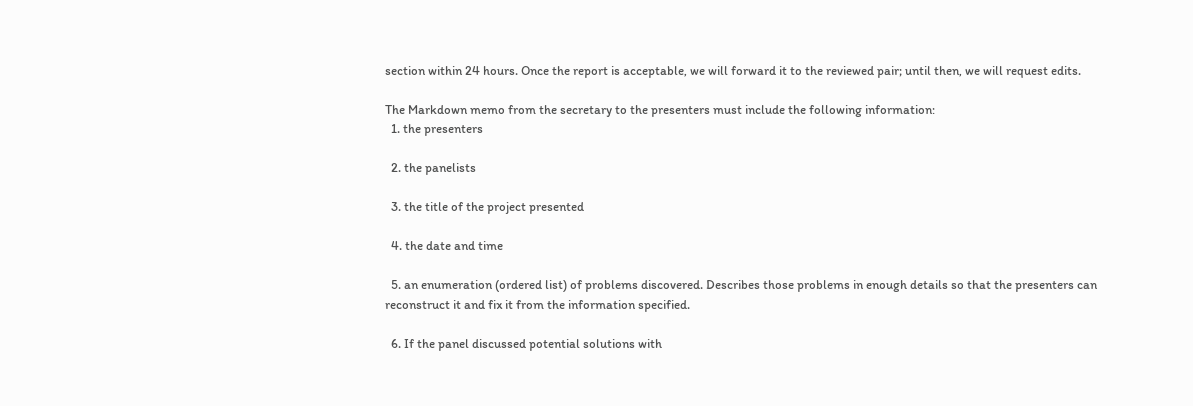section within 24 hours. Once the report is acceptable, we will forward it to the reviewed pair; until then, we will request edits.

The Markdown memo from the secretary to the presenters must include the following information:
  1. the presenters

  2. the panelists

  3. the title of the project presented

  4. the date and time

  5. an enumeration (ordered list) of problems discovered. Describes those problems in enough details so that the presenters can reconstruct it and fix it from the information specified.

  6. If the panel discussed potential solutions with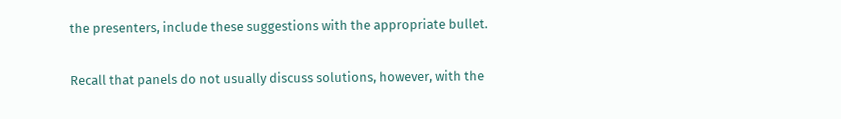the presenters, include these suggestions with the appropriate bullet.

Recall that panels do not usually discuss solutions, however, with the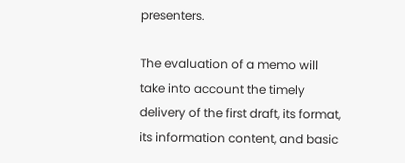presenters.

The evaluation of a memo will take into account the timely delivery of the first draft, its format, its information content, and basic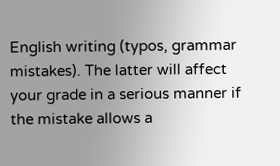English writing (typos, grammar mistakes). The latter will affect your grade in a serious manner if the mistake allows a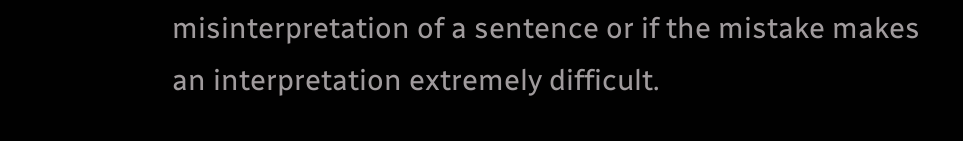misinterpretation of a sentence or if the mistake makes an interpretation extremely difficult.